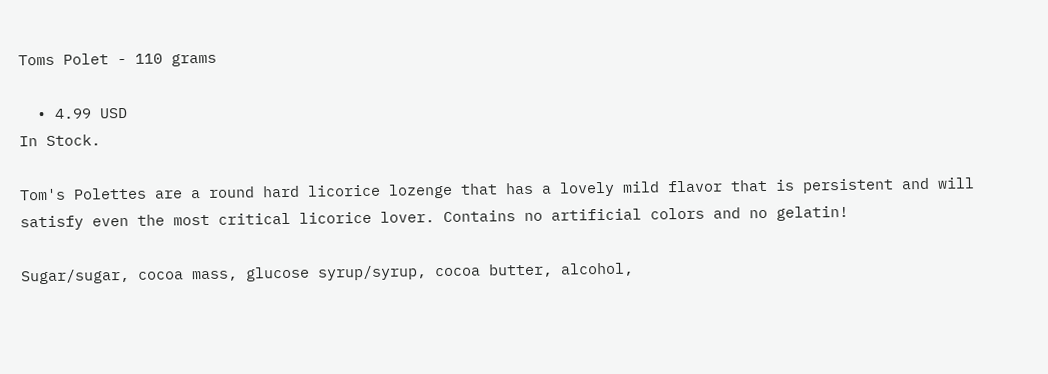Toms Polet - 110 grams

  • 4.99 USD
In Stock.

Tom's Polettes are a round hard licorice lozenge that has a lovely mild flavor that is persistent and will satisfy even the most critical licorice lover. Contains no artificial colors and no gelatin!

Sugar/sugar, cocoa mass, glucose syrup/syrup, cocoa butter, alcohol,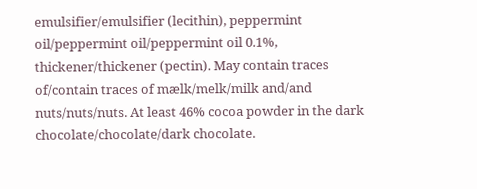emulsifier/emulsifier (lecithin), peppermint oil/peppermint oil/peppermint oil 0.1%, thickener/thickener (pectin). May contain traces of/contain traces of mælk/melk/milk and/and nuts/nuts/nuts. At least 46% cocoa powder in the dark chocolate/chocolate/dark chocolate.